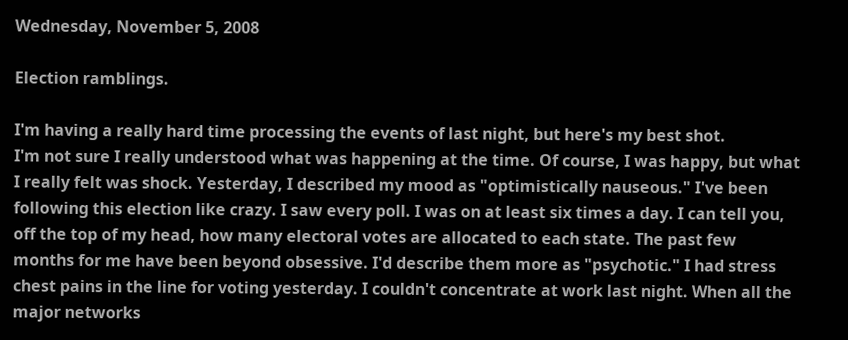Wednesday, November 5, 2008

Election ramblings.

I'm having a really hard time processing the events of last night, but here's my best shot.
I'm not sure I really understood what was happening at the time. Of course, I was happy, but what I really felt was shock. Yesterday, I described my mood as "optimistically nauseous." I've been following this election like crazy. I saw every poll. I was on at least six times a day. I can tell you, off the top of my head, how many electoral votes are allocated to each state. The past few months for me have been beyond obsessive. I'd describe them more as "psychotic." I had stress chest pains in the line for voting yesterday. I couldn't concentrate at work last night. When all the major networks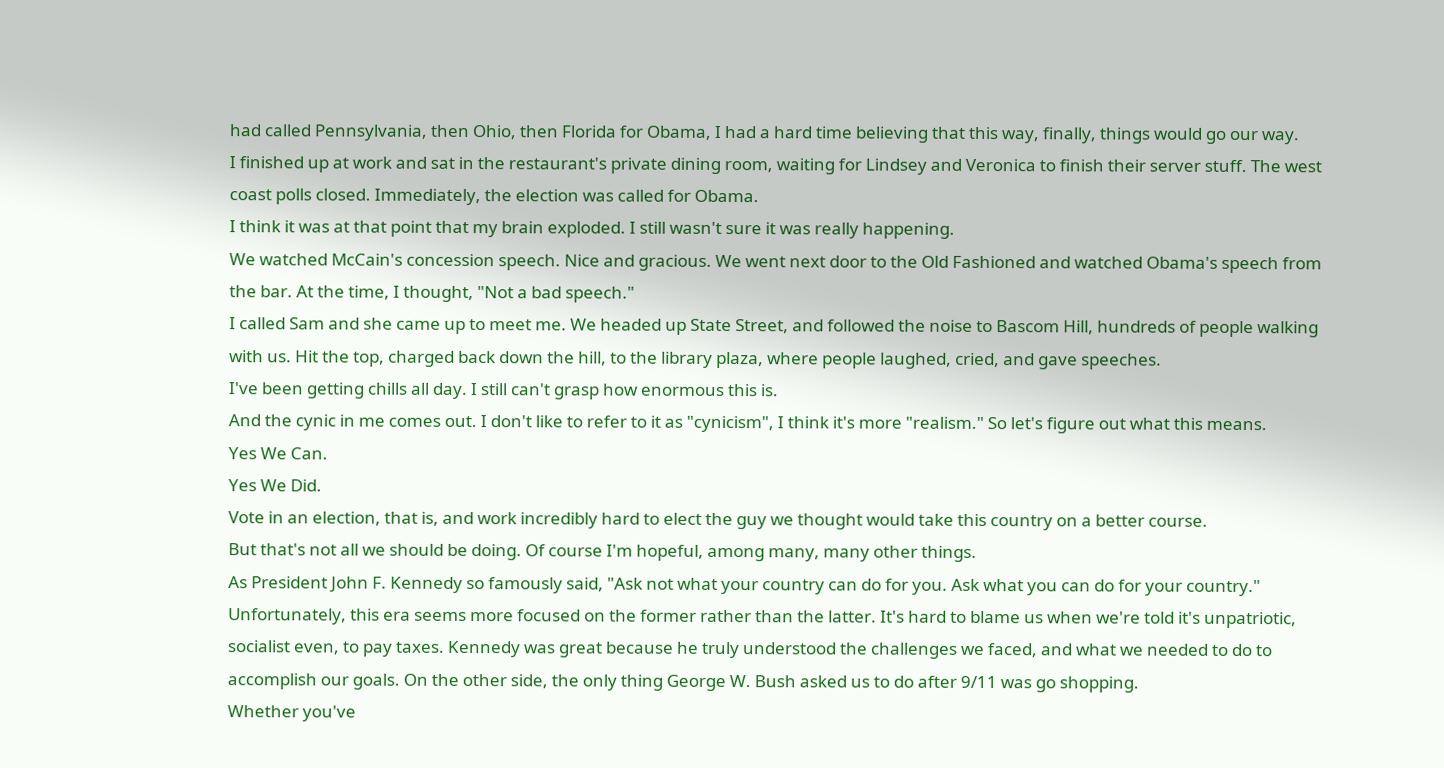had called Pennsylvania, then Ohio, then Florida for Obama, I had a hard time believing that this way, finally, things would go our way.
I finished up at work and sat in the restaurant's private dining room, waiting for Lindsey and Veronica to finish their server stuff. The west coast polls closed. Immediately, the election was called for Obama.
I think it was at that point that my brain exploded. I still wasn't sure it was really happening.
We watched McCain's concession speech. Nice and gracious. We went next door to the Old Fashioned and watched Obama's speech from the bar. At the time, I thought, "Not a bad speech."
I called Sam and she came up to meet me. We headed up State Street, and followed the noise to Bascom Hill, hundreds of people walking with us. Hit the top, charged back down the hill, to the library plaza, where people laughed, cried, and gave speeches.
I've been getting chills all day. I still can't grasp how enormous this is.
And the cynic in me comes out. I don't like to refer to it as "cynicism", I think it's more "realism." So let's figure out what this means.
Yes We Can.
Yes We Did.
Vote in an election, that is, and work incredibly hard to elect the guy we thought would take this country on a better course.
But that's not all we should be doing. Of course I'm hopeful, among many, many other things.
As President John F. Kennedy so famously said, "Ask not what your country can do for you. Ask what you can do for your country."
Unfortunately, this era seems more focused on the former rather than the latter. It's hard to blame us when we're told it's unpatriotic, socialist even, to pay taxes. Kennedy was great because he truly understood the challenges we faced, and what we needed to do to accomplish our goals. On the other side, the only thing George W. Bush asked us to do after 9/11 was go shopping.
Whether you've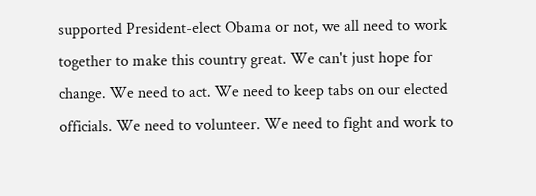supported President-elect Obama or not, we all need to work together to make this country great. We can't just hope for change. We need to act. We need to keep tabs on our elected officials. We need to volunteer. We need to fight and work to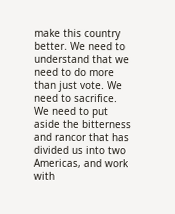make this country better. We need to understand that we need to do more than just vote. We need to sacrifice. We need to put aside the bitterness and rancor that has divided us into two Americas, and work with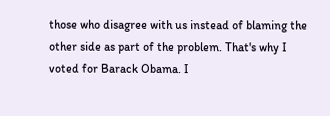those who disagree with us instead of blaming the other side as part of the problem. That's why I voted for Barack Obama. I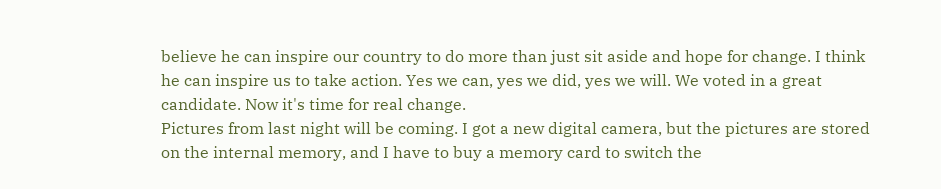believe he can inspire our country to do more than just sit aside and hope for change. I think he can inspire us to take action. Yes we can, yes we did, yes we will. We voted in a great candidate. Now it's time for real change.
Pictures from last night will be coming. I got a new digital camera, but the pictures are stored on the internal memory, and I have to buy a memory card to switch the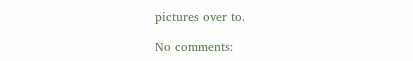pictures over to.

No comments: